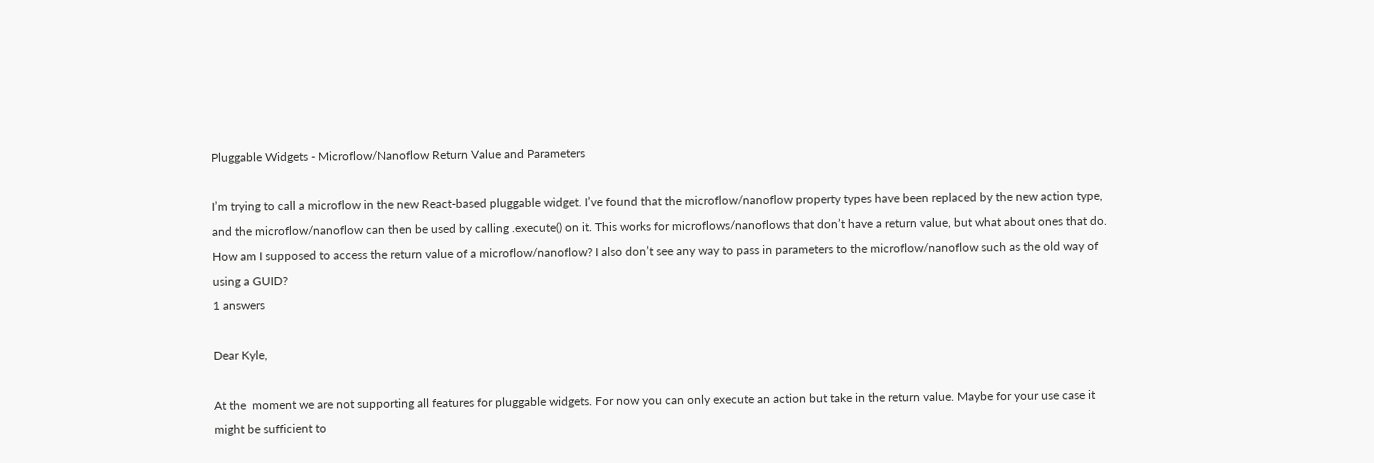Pluggable Widgets - Microflow/Nanoflow Return Value and Parameters

I’m trying to call a microflow in the new React-based pluggable widget. I’ve found that the microflow/nanoflow property types have been replaced by the new action type, and the microflow/nanoflow can then be used by calling .execute() on it. This works for microflows/nanoflows that don’t have a return value, but what about ones that do. How am I supposed to access the return value of a microflow/nanoflow? I also don’t see any way to pass in parameters to the microflow/nanoflow such as the old way of using a GUID?
1 answers

Dear Kyle,

At the  moment we are not supporting all features for pluggable widgets. For now you can only execute an action but take in the return value. Maybe for your use case it might be sufficient to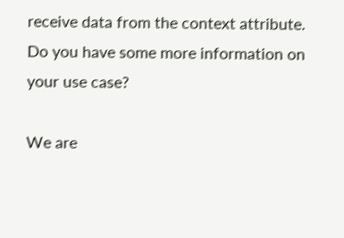receive data from the context attribute. Do you have some more information on your use case?

We are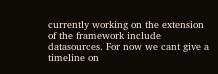currently working on the extension of the framework include datasources. For now we cant give a timeline on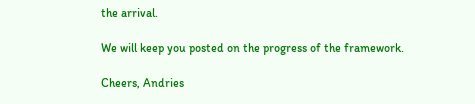the arrival.

We will keep you posted on the progress of the framework.

Cheers, Andries